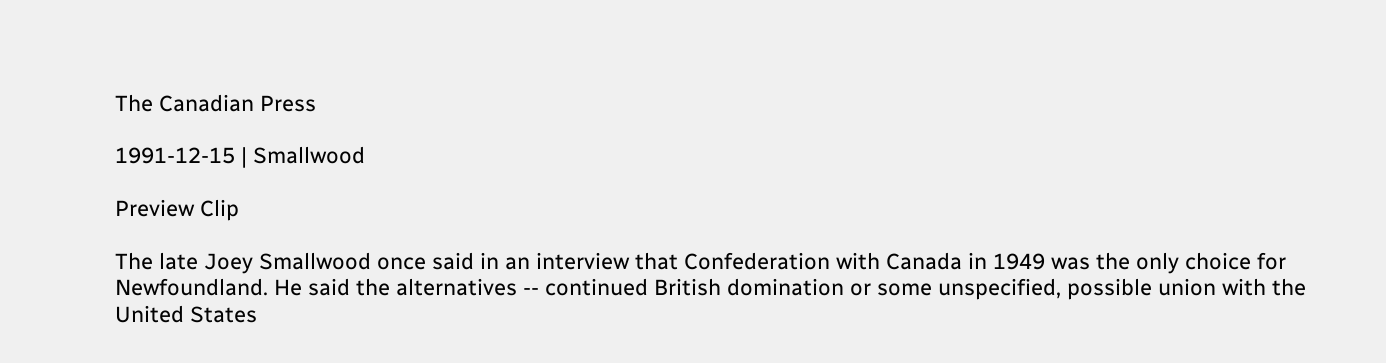The Canadian Press

1991-12-15 | Smallwood

Preview Clip

The late Joey Smallwood once said in an interview that Confederation with Canada in 1949 was the only choice for Newfoundland. He said the alternatives -- continued British domination or some unspecified, possible union with the United States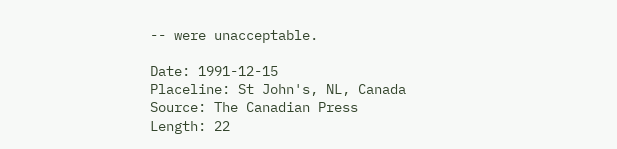-- were unacceptable.

Date: 1991-12-15
Placeline: St John's, NL, Canada
Source: The Canadian Press
Length: 22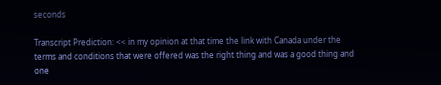seconds

Transcript Prediction: << in my opinion at that time the link with Canada under the terms and conditions that were offered was the right thing and was a good thing and one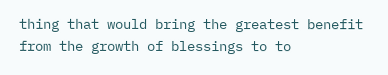thing that would bring the greatest benefit from the growth of blessings to to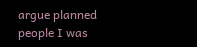argue planned people I was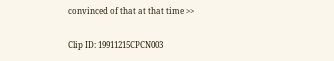convinced of that at that time >>

Clip ID: 19911215CPCN003